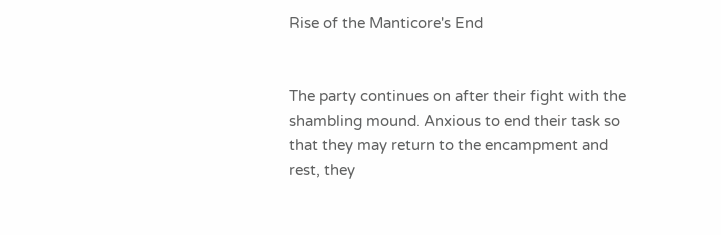Rise of the Manticore's End


The party continues on after their fight with the shambling mound. Anxious to end their task so that they may return to the encampment and rest, they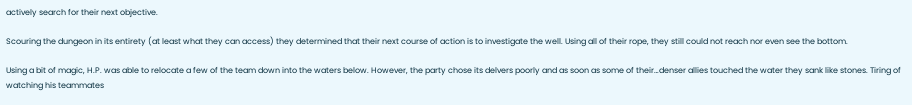actively search for their next objective.

Scouring the dungeon in its entirety (at least what they can access) they determined that their next course of action is to investigate the well. Using all of their rope, they still could not reach nor even see the bottom.

Using a bit of magic, H.P. was able to relocate a few of the team down into the waters below. However, the party chose its delvers poorly and as soon as some of their…denser allies touched the water they sank like stones. Tiring of watching his teammates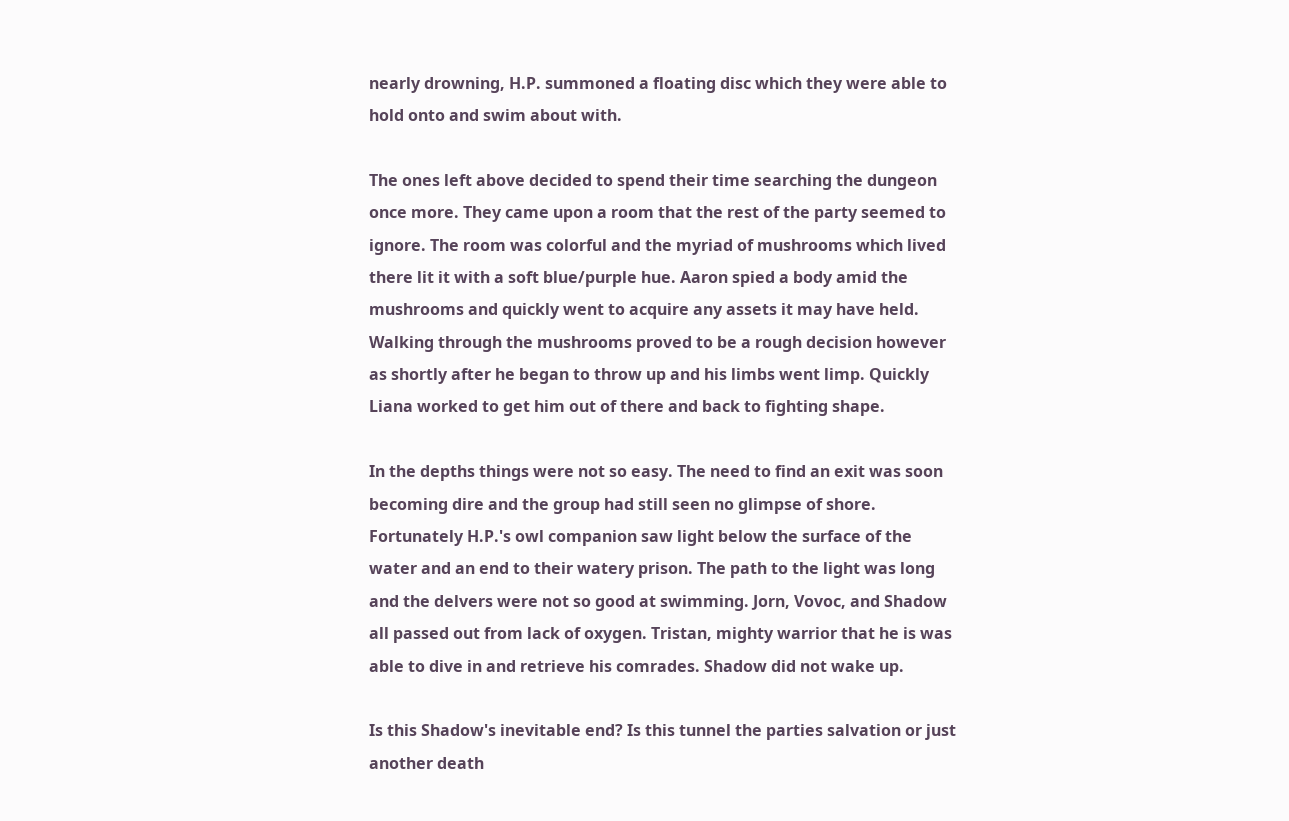nearly drowning, H.P. summoned a floating disc which they were able to hold onto and swim about with.

The ones left above decided to spend their time searching the dungeon once more. They came upon a room that the rest of the party seemed to ignore. The room was colorful and the myriad of mushrooms which lived there lit it with a soft blue/purple hue. Aaron spied a body amid the mushrooms and quickly went to acquire any assets it may have held. Walking through the mushrooms proved to be a rough decision however as shortly after he began to throw up and his limbs went limp. Quickly Liana worked to get him out of there and back to fighting shape.

In the depths things were not so easy. The need to find an exit was soon becoming dire and the group had still seen no glimpse of shore. Fortunately H.P.'s owl companion saw light below the surface of the water and an end to their watery prison. The path to the light was long and the delvers were not so good at swimming. Jorn, Vovoc, and Shadow all passed out from lack of oxygen. Tristan, mighty warrior that he is was able to dive in and retrieve his comrades. Shadow did not wake up.

Is this Shadow's inevitable end? Is this tunnel the parties salvation or just another death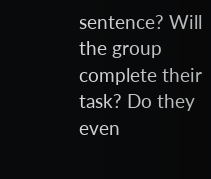sentence? Will the group complete their task? Do they even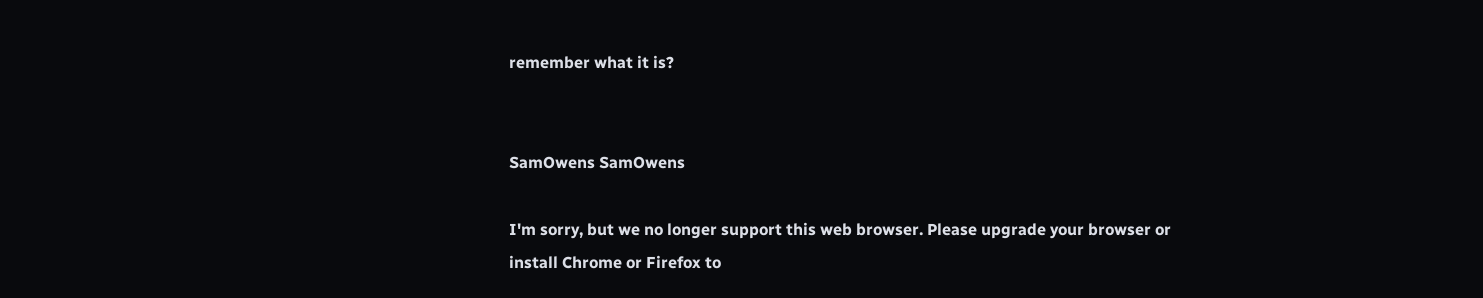remember what it is?


SamOwens SamOwens

I'm sorry, but we no longer support this web browser. Please upgrade your browser or install Chrome or Firefox to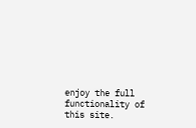enjoy the full functionality of this site.